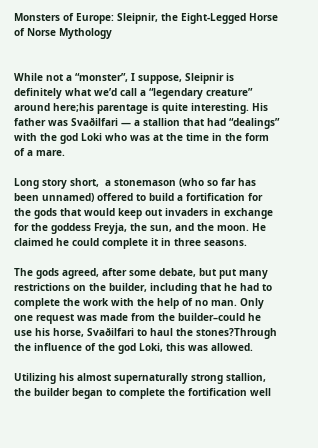Monsters of Europe: Sleipnir, the Eight-Legged Horse of Norse Mythology


While not a “monster”, I suppose, Sleipnir is definitely what we’d call a “legendary creature” around here;his parentage is quite interesting. His father was Svaðilfari — a stallion that had “dealings” with the god Loki who was at the time in the form of a mare.

Long story short,  a stonemason (who so far has been unnamed) offered to build a fortification for the gods that would keep out invaders in exchange for the goddess Freyja, the sun, and the moon. He claimed he could complete it in three seasons.

The gods agreed, after some debate, but put many restrictions on the builder, including that he had to complete the work with the help of no man. Only one request was made from the builder–could he use his horse, Svaðilfari to haul the stones?Through the influence of the god Loki, this was allowed.

Utilizing his almost supernaturally strong stallion, the builder began to complete the fortification well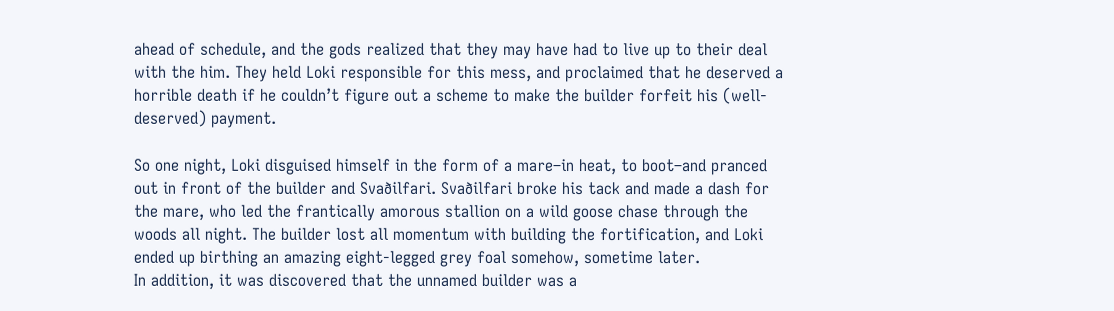ahead of schedule, and the gods realized that they may have had to live up to their deal with the him. They held Loki responsible for this mess, and proclaimed that he deserved a horrible death if he couldn’t figure out a scheme to make the builder forfeit his (well-deserved) payment.

So one night, Loki disguised himself in the form of a mare–in heat, to boot–and pranced out in front of the builder and Svaðilfari. Svaðilfari broke his tack and made a dash for the mare, who led the frantically amorous stallion on a wild goose chase through the woods all night. The builder lost all momentum with building the fortification, and Loki ended up birthing an amazing eight-legged grey foal somehow, sometime later.
In addition, it was discovered that the unnamed builder was a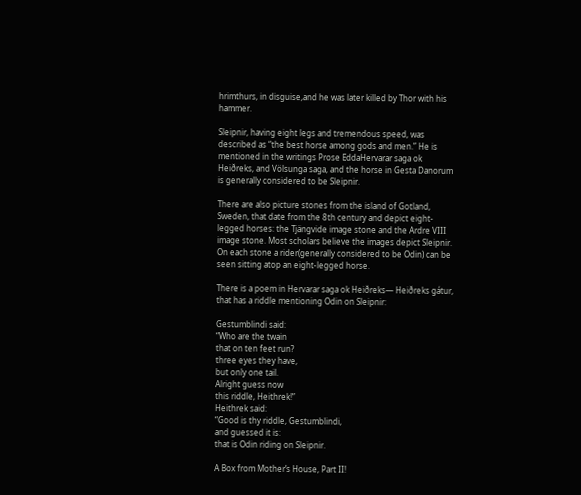hrimthurs, in disguise,and he was later killed by Thor with his hammer.

Sleipnir, having eight legs and tremendous speed, was described as “the best horse among gods and men.” He is mentioned in the writings Prose EddaHervarar saga ok Heiðreks, and Völsunga saga, and the horse in Gesta Danorum is generally considered to be Sleipnir.

There are also picture stones from the island of Gotland, Sweden, that date from the 8th century and depict eight-legged horses: the Tjängvide image stone and the Ardre VIII image stone. Most scholars believe the images depict Sleipnir. On each stone a rider(generally considered to be Odin) can be seen sitting atop an eight-legged horse.

There is a poem in Hervarar saga ok Heiðreks— Heiðreks gátur, that has a riddle mentioning Odin on Sleipnir:

Gestumblindi said:
“Who are the twain
that on ten feet run?
three eyes they have,
but only one tail.
Alright guess now
this riddle, Heithrek!”
Heithrek said:
“Good is thy riddle, Gestumblindi,
and guessed it is:
that is Odin riding on Sleipnir.

A Box from Mother’s House, Part II!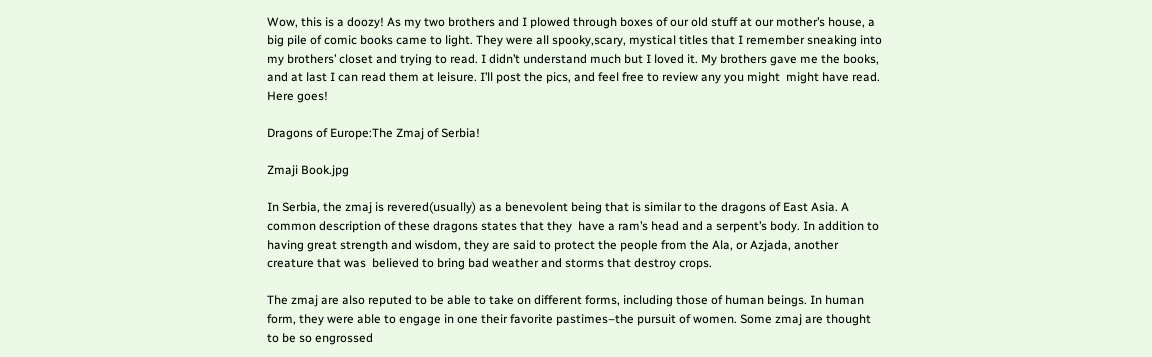Wow, this is a doozy! As my two brothers and I plowed through boxes of our old stuff at our mother’s house, a big pile of comic books came to light. They were all spooky,scary, mystical titles that I remember sneaking into my brothers’ closet and trying to read. I didn’t understand much but I loved it. My brothers gave me the books, and at last I can read them at leisure. I’ll post the pics, and feel free to review any you might  might have read. Here goes!

Dragons of Europe:The Zmaj of Serbia!

Zmaji Book.jpg

In Serbia, the zmaj is revered(usually) as a benevolent being that is similar to the dragons of East Asia. A common description of these dragons states that they  have a ram’s head and a serpent’s body. In addition to having great strength and wisdom, they are said to protect the people from the Ala, or Azjada, another creature that was  believed to bring bad weather and storms that destroy crops.

The zmaj are also reputed to be able to take on different forms, including those of human beings. In human form, they were able to engage in one their favorite pastimes–the pursuit of women. Some zmaj are thought to be so engrossed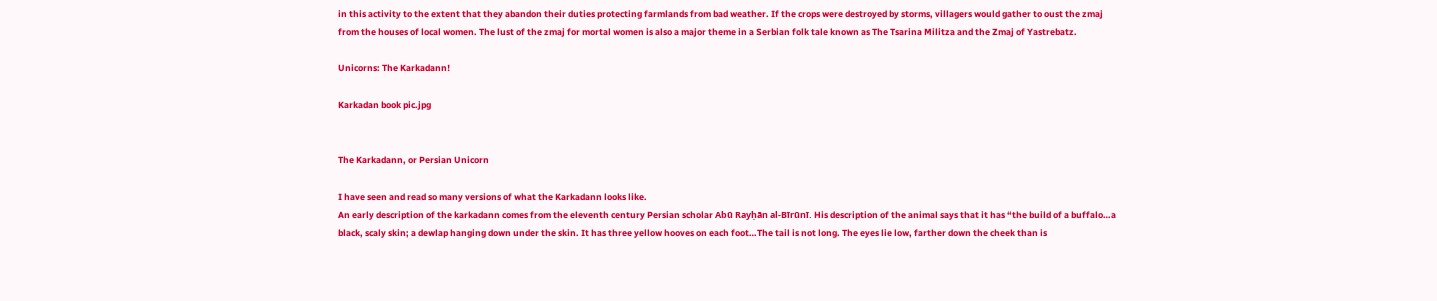in this activity to the extent that they abandon their duties protecting farmlands from bad weather. If the crops were destroyed by storms, villagers would gather to oust the zmaj from the houses of local women. The lust of the zmaj for mortal women is also a major theme in a Serbian folk tale known as The Tsarina Militza and the Zmaj of Yastrebatz.

Unicorns: The Karkadann!

Karkadan book pic.jpg


The Karkadann, or Persian Unicorn

I have seen and read so many versions of what the Karkadann looks like.
An early description of the karkadann comes from the eleventh century Persian scholar Abū Rayḥān al-Bīrūnī. His description of the animal says that it has “the build of a buffalo…a black, scaly skin; a dewlap hanging down under the skin. It has three yellow hooves on each foot…The tail is not long. The eyes lie low, farther down the cheek than is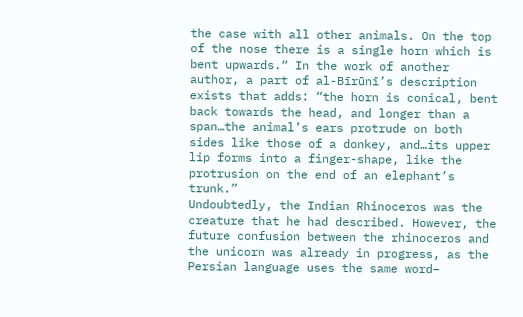the case with all other animals. On the top of the nose there is a single horn which is bent upwards.“ In the work of another author, a part of al-Bīrūnī’s description exists that adds: “the horn is conical, bent back towards the head, and longer than a span…the animal’s ears protrude on both sides like those of a donkey, and…its upper lip forms into a finger-shape, like the protrusion on the end of an elephant’s trunk.”
Undoubtedly, the Indian Rhinoceros was the creature that he had described. However, the future confusion between the rhinoceros and the unicorn was already in progress, as the Persian language uses the same word–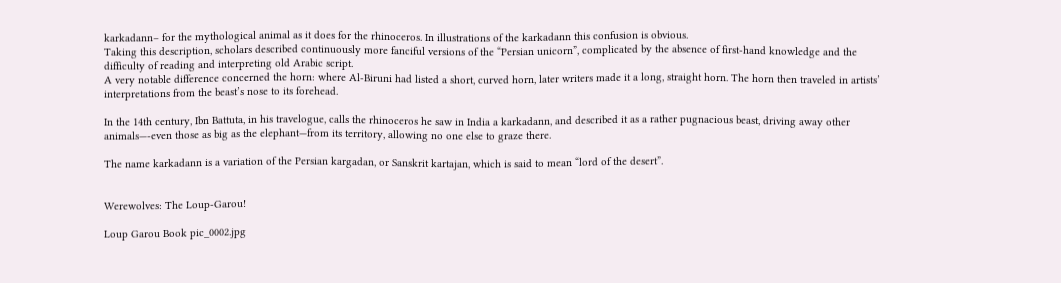karkadann– for the mythological animal as it does for the rhinoceros. In illustrations of the karkadann this confusion is obvious.
Taking this description, scholars described continuously more fanciful versions of the “Persian unicorn”, complicated by the absence of first-hand knowledge and the difficulty of reading and interpreting old Arabic script.
A very notable difference concerned the horn: where Al-Biruni had listed a short, curved horn, later writers made it a long, straight horn. The horn then traveled in artists’ interpretations from the beast’s nose to its forehead.

In the 14th century, Ibn Battuta, in his travelogue, calls the rhinoceros he saw in India a karkadann, and described it as a rather pugnacious beast, driving away other animals—-even those as big as the elephant—from its territory, allowing no one else to graze there.

The name karkadann is a variation of the Persian kargadan, or Sanskrit kartajan, which is said to mean “lord of the desert”.


Werewolves: The Loup-Garou!

Loup Garou Book pic_0002.jpg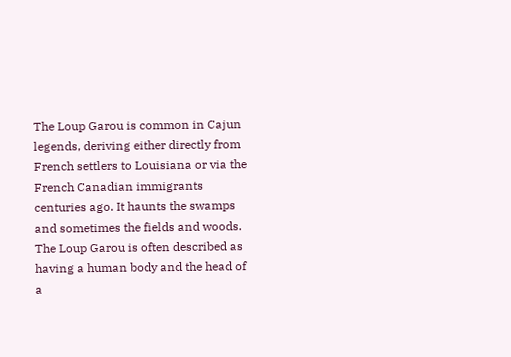The Loup Garou is common in Cajun legends, deriving either directly from French settlers to Louisiana or via the French Canadian immigrants centuries ago. It haunts the swamps and sometimes the fields and woods. The Loup Garou is often described as having a human body and the head of a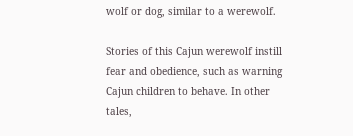wolf or dog, similar to a werewolf.

Stories of this Cajun werewolf instill fear and obedience, such as warning Cajun children to behave. In other tales,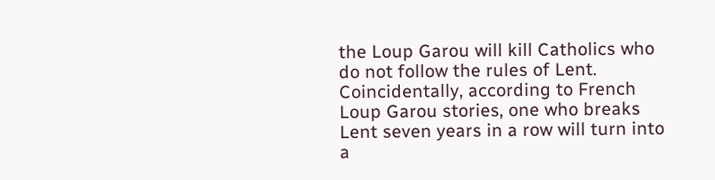the Loup Garou will kill Catholics who do not follow the rules of Lent. Coincidentally, according to French Loup Garou stories, one who breaks Lent seven years in a row will turn into a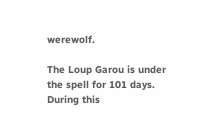werewolf.

The Loup Garou is under the spell for 101 days. During this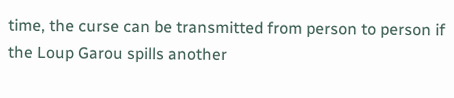time, the curse can be transmitted from person to person if the Loup Garou spills another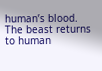human’s blood. The beast returns to human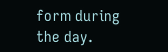form during the day.